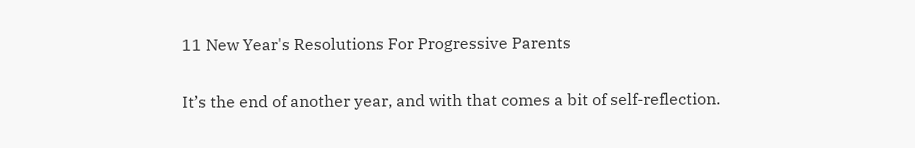11 New Year's Resolutions For Progressive Parents

It’s the end of another year, and with that comes a bit of self-reflection.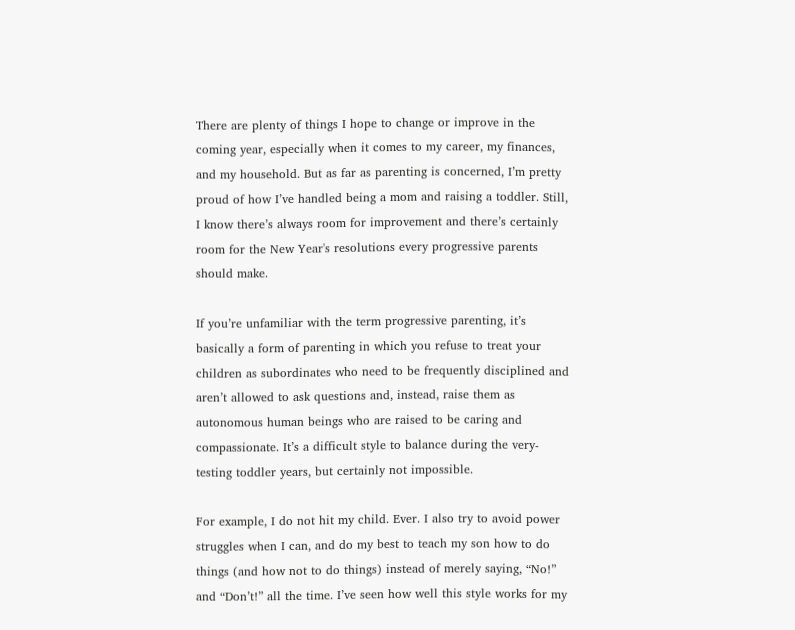There are plenty of things I hope to change or improve in the coming year, especially when it comes to my career, my finances, and my household. But as far as parenting is concerned, I’m pretty proud of how I’ve handled being a mom and raising a toddler. Still, I know there’s always room for improvement and there’s certainly room for the New Year's resolutions every progressive parents should make.

If you’re unfamiliar with the term progressive parenting, it’s basically a form of parenting in which you refuse to treat your children as subordinates who need to be frequently disciplined and aren’t allowed to ask questions and, instead, raise them as autonomous human beings who are raised to be caring and compassionate. It’s a difficult style to balance during the very-testing toddler years, but certainly not impossible.

For example, I do not hit my child. Ever. I also try to avoid power struggles when I can, and do my best to teach my son how to do things (and how not to do things) instead of merely saying, “No!” and “Don’t!” all the time. I’ve seen how well this style works for my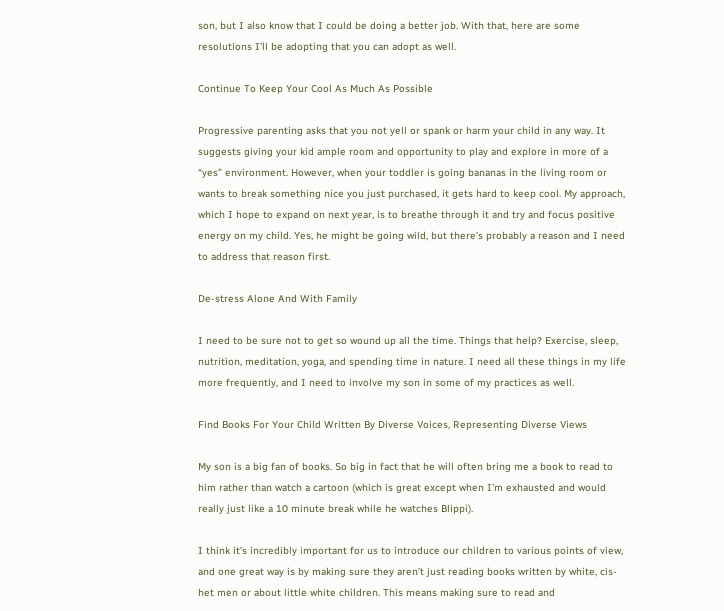son, but I also know that I could be doing a better job. With that, here are some resolutions I’ll be adopting that you can adopt as well.

Continue To Keep Your Cool As Much As Possible

Progressive parenting asks that you not yell or spank or harm your child in any way. It suggests giving your kid ample room and opportunity to play and explore in more of a “yes” environment. However, when your toddler is going bananas in the living room or wants to break something nice you just purchased, it gets hard to keep cool. My approach, which I hope to expand on next year, is to breathe through it and try and focus positive energy on my child. Yes, he might be going wild, but there’s probably a reason and I need to address that reason first.

De-stress Alone And With Family

I need to be sure not to get so wound up all the time. Things that help? Exercise, sleep, nutrition, meditation, yoga, and spending time in nature. I need all these things in my life more frequently, and I need to involve my son in some of my practices as well.

Find Books For Your Child Written By Diverse Voices, Representing Diverse Views

My son is a big fan of books. So big in fact that he will often bring me a book to read to him rather than watch a cartoon (which is great except when I’m exhausted and would really just like a 10 minute break while he watches Blippi).

I think it’s incredibly important for us to introduce our children to various points of view, and one great way is by making sure they aren’t just reading books written by white, cis-het men or about little white children. This means making sure to read and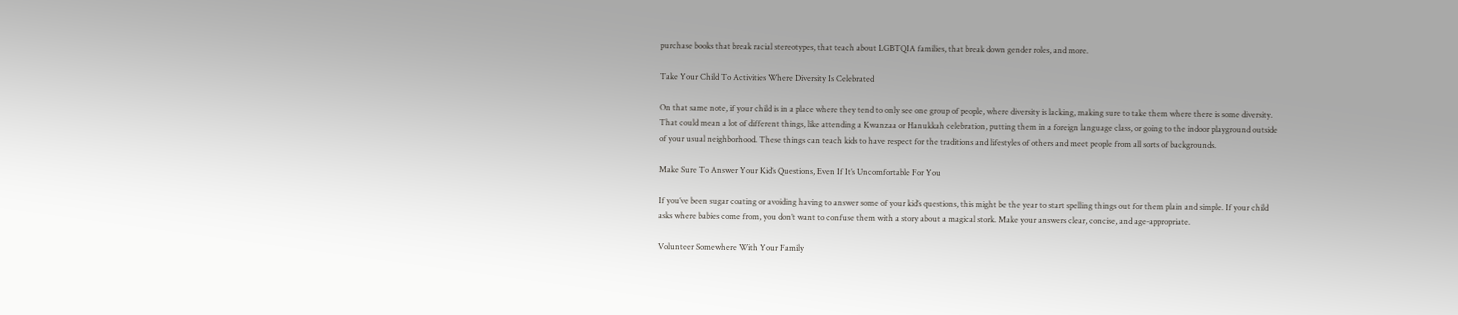purchase books that break racial stereotypes, that teach about LGBTQIA families, that break down gender roles, and more.

Take Your Child To Activities Where Diversity Is Celebrated

On that same note, if your child is in a place where they tend to only see one group of people, where diversity is lacking, making sure to take them where there is some diversity. That could mean a lot of different things, like attending a Kwanzaa or Hanukkah celebration, putting them in a foreign language class, or going to the indoor playground outside of your usual neighborhood. These things can teach kids to have respect for the traditions and lifestyles of others and meet people from all sorts of backgrounds.

Make Sure To Answer Your Kid’s Questions, Even If It’s Uncomfortable For You

If you’ve been sugar coating or avoiding having to answer some of your kid’s questions, this might be the year to start spelling things out for them plain and simple. If your child asks where babies come from, you don’t want to confuse them with a story about a magical stork. Make your answers clear, concise, and age-appropriate.

Volunteer Somewhere With Your Family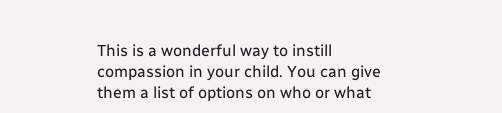This is a wonderful way to instill compassion in your child. You can give them a list of options on who or what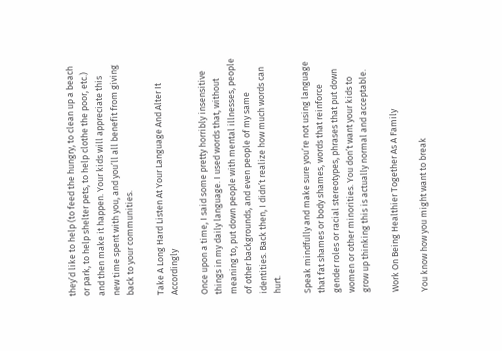they’d like to help (to feed the hungry, to clean up a beach or park, to help shelter pets, to help clothe the poor, etc.) and then make it happen. Your kids will appreciate this new time spent with you, and you’ll all benefit from giving back to your communities.

Take A Long Hard Listen At Your Language And Alter It Accordingly

Once upon a time, I said some pretty horribly insensitive things in my daily language. I used words that, without meaning to, put down people with mental illnesses, people of other backgrounds, and even people of my same identities. Back then, I didn’t realize how much words can hurt.

Speak mindfully and make sure you’re not using language that fat shames or body shames, words that reinforce gender roles or racial stereotypes, phrases that put down women or other minorities. You don’t want your kids to grow up thinking this is actually normal and acceptable.

Work On Being Healthier Together As A Family

You know how you might want to break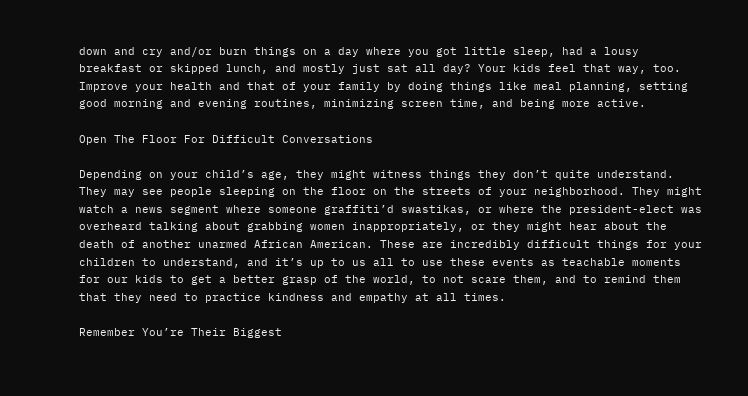down and cry and/or burn things on a day where you got little sleep, had a lousy breakfast or skipped lunch, and mostly just sat all day? Your kids feel that way, too. Improve your health and that of your family by doing things like meal planning, setting good morning and evening routines, minimizing screen time, and being more active.

Open The Floor For Difficult Conversations

Depending on your child’s age, they might witness things they don’t quite understand. They may see people sleeping on the floor on the streets of your neighborhood. They might watch a news segment where someone graffiti’d swastikas, or where the president-elect was overheard talking about grabbing women inappropriately, or they might hear about the death of another unarmed African American. These are incredibly difficult things for your children to understand, and it’s up to us all to use these events as teachable moments for our kids to get a better grasp of the world, to not scare them, and to remind them that they need to practice kindness and empathy at all times.

Remember You’re Their Biggest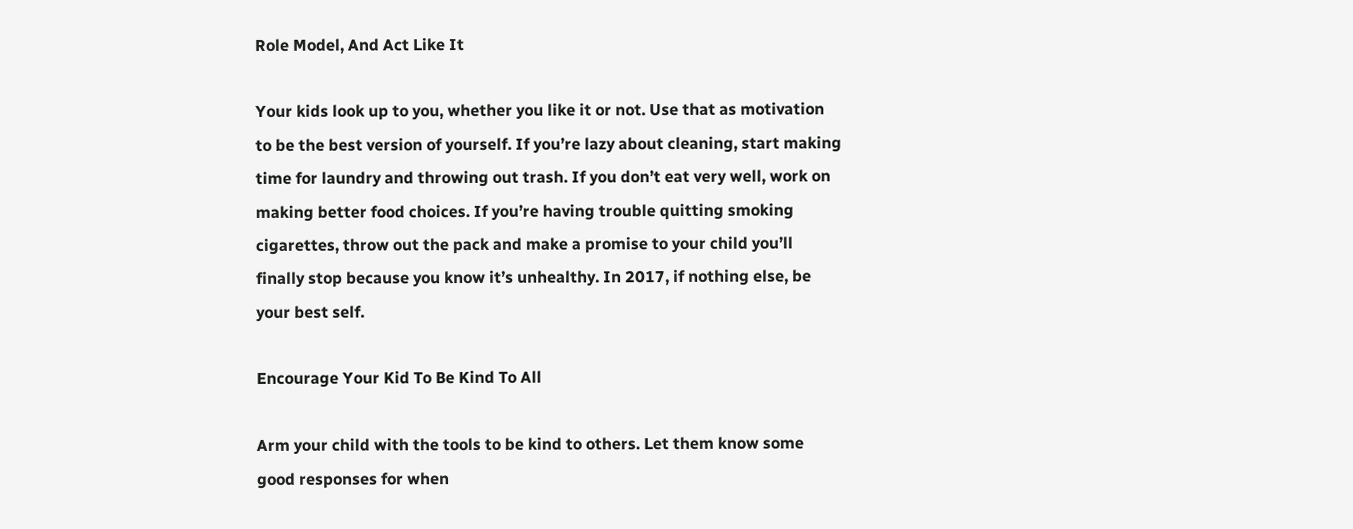Role Model, And Act Like It

Your kids look up to you, whether you like it or not. Use that as motivation to be the best version of yourself. If you’re lazy about cleaning, start making time for laundry and throwing out trash. If you don’t eat very well, work on making better food choices. If you’re having trouble quitting smoking cigarettes, throw out the pack and make a promise to your child you’ll finally stop because you know it’s unhealthy. In 2017, if nothing else, be your best self.

Encourage Your Kid To Be Kind To All

Arm your child with the tools to be kind to others. Let them know some good responses for when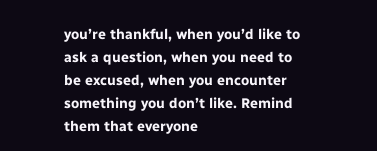you’re thankful, when you’d like to ask a question, when you need to be excused, when you encounter something you don’t like. Remind them that everyone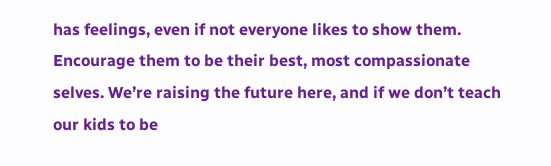has feelings, even if not everyone likes to show them. Encourage them to be their best, most compassionate selves. We’re raising the future here, and if we don’t teach our kids to be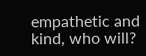empathetic and kind, who will?